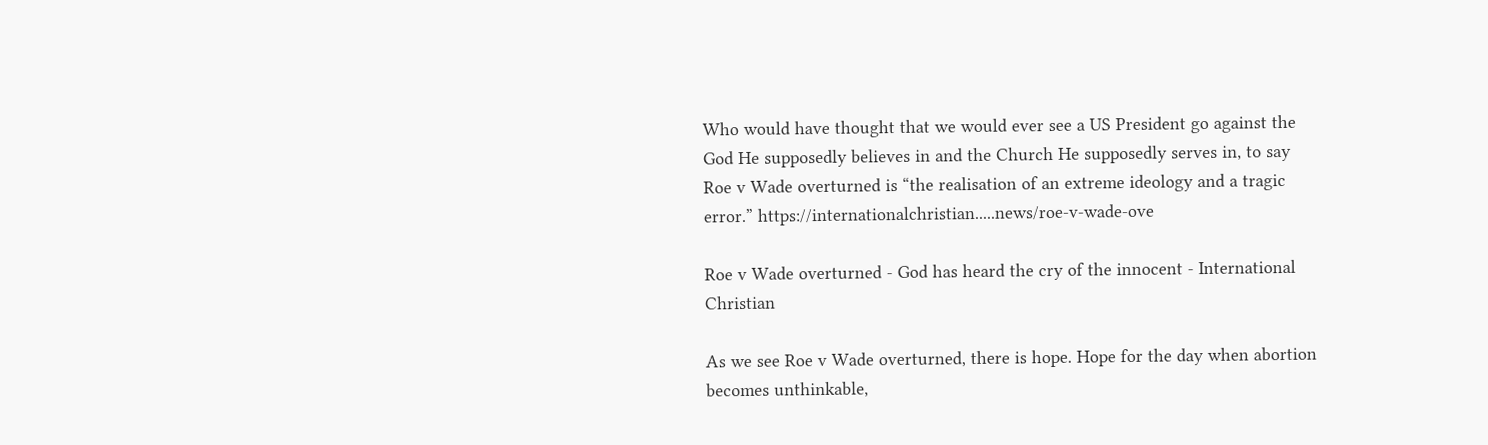Who would have thought that we would ever see a US President go against the God He supposedly believes in and the Church He supposedly serves in, to say Roe v Wade overturned is “the realisation of an extreme ideology and a tragic error.” https://internationalchristian.....news/roe-v-wade-ove

Roe v Wade overturned - God has heard the cry of the innocent - International Christian

As we see Roe v Wade overturned, there is hope. Hope for the day when abortion becomes unthinkable,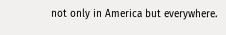not only in America but everywhere.